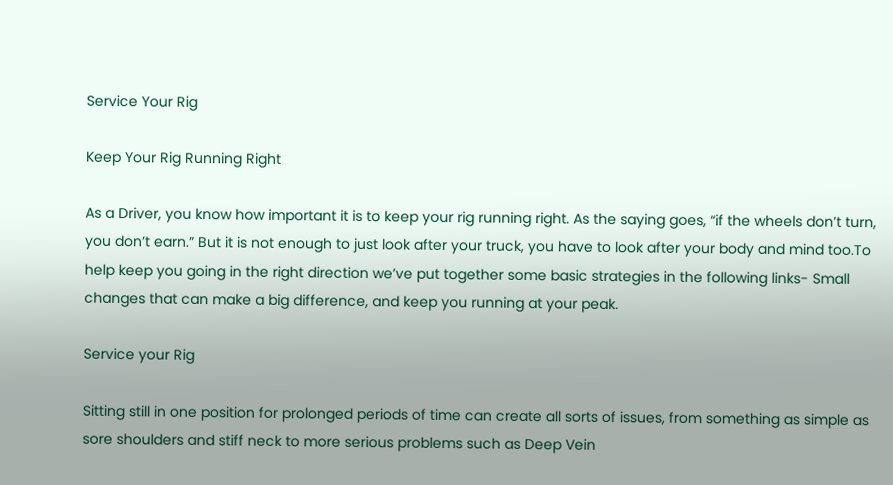Service Your Rig

Keep Your Rig Running Right

As a Driver, you know how important it is to keep your rig running right. As the saying goes, “if the wheels don’t turn, you don’t earn.” But it is not enough to just look after your truck, you have to look after your body and mind too.To help keep you going in the right direction we’ve put together some basic strategies in the following links- Small changes that can make a big difference, and keep you running at your peak.

Service your Rig

Sitting still in one position for prolonged periods of time can create all sorts of issues, from something as simple as sore shoulders and stiff neck to more serious problems such as Deep Vein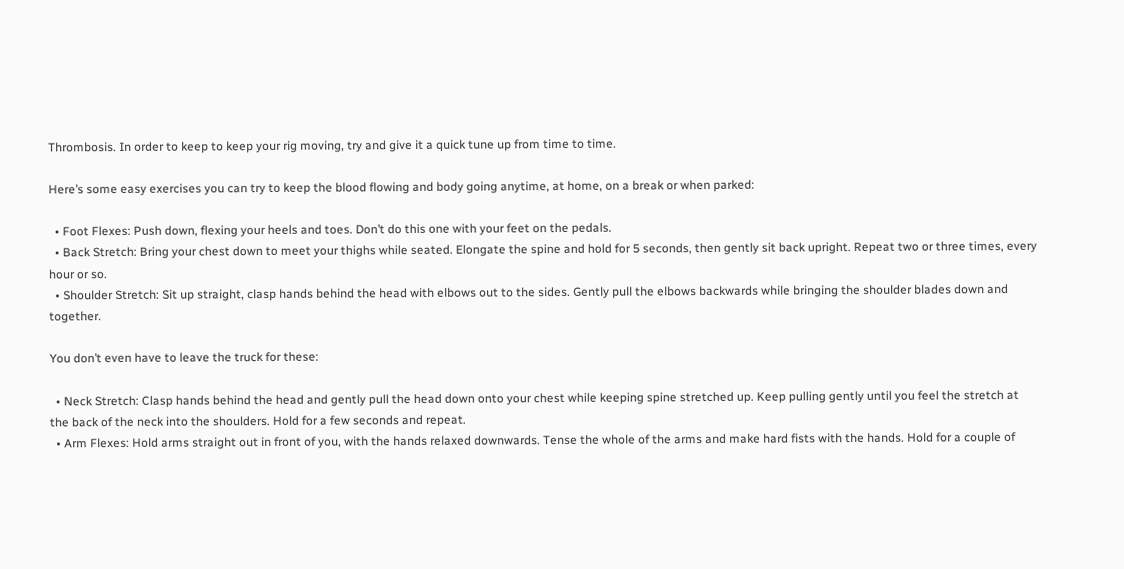Thrombosis. In order to keep to keep your rig moving, try and give it a quick tune up from time to time.

Here’s some easy exercises you can try to keep the blood flowing and body going anytime, at home, on a break or when parked:

  • Foot Flexes: Push down, flexing your heels and toes. Don’t do this one with your feet on the pedals.
  • Back Stretch: Bring your chest down to meet your thighs while seated. Elongate the spine and hold for 5 seconds, then gently sit back upright. Repeat two or three times, every hour or so.
  • Shoulder Stretch: Sit up straight, clasp hands behind the head with elbows out to the sides. Gently pull the elbows backwards while bringing the shoulder blades down and together.

You don’t even have to leave the truck for these:

  • Neck Stretch: Clasp hands behind the head and gently pull the head down onto your chest while keeping spine stretched up. Keep pulling gently until you feel the stretch at the back of the neck into the shoulders. Hold for a few seconds and repeat.
  • Arm Flexes: Hold arms straight out in front of you, with the hands relaxed downwards. Tense the whole of the arms and make hard fists with the hands. Hold for a couple of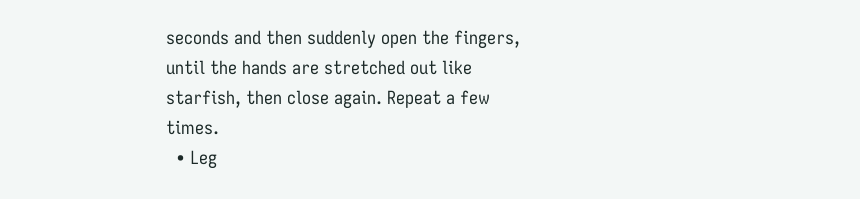seconds and then suddenly open the fingers, until the hands are stretched out like starfish, then close again. Repeat a few times.
  • Leg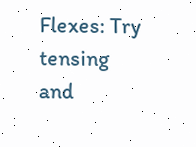Flexes: Try tensing and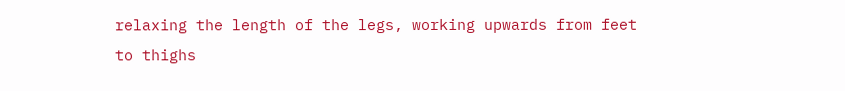relaxing the length of the legs, working upwards from feet to thighs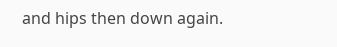and hips then down again.